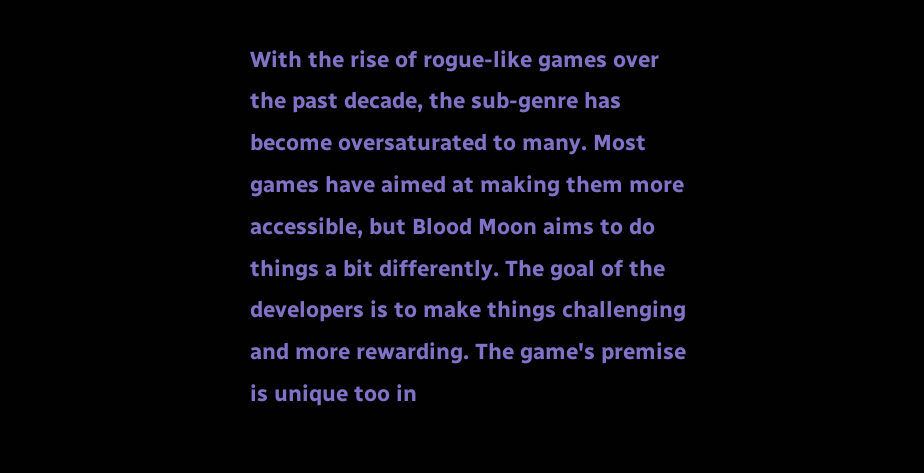With the rise of rogue-like games over the past decade, the sub-genre has become oversaturated to many. Most games have aimed at making them more accessible, but Blood Moon aims to do things a bit differently. The goal of the developers is to make things challenging and more rewarding. The game's premise is unique too in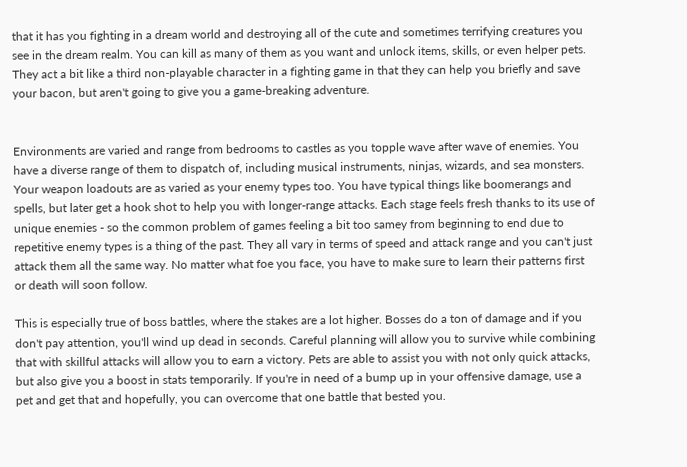that it has you fighting in a dream world and destroying all of the cute and sometimes terrifying creatures you see in the dream realm. You can kill as many of them as you want and unlock items, skills, or even helper pets. They act a bit like a third non-playable character in a fighting game in that they can help you briefly and save your bacon, but aren't going to give you a game-breaking adventure.


Environments are varied and range from bedrooms to castles as you topple wave after wave of enemies. You have a diverse range of them to dispatch of, including musical instruments, ninjas, wizards, and sea monsters. Your weapon loadouts are as varied as your enemy types too. You have typical things like boomerangs and spells, but later get a hook shot to help you with longer-range attacks. Each stage feels fresh thanks to its use of unique enemies - so the common problem of games feeling a bit too samey from beginning to end due to repetitive enemy types is a thing of the past. They all vary in terms of speed and attack range and you can't just attack them all the same way. No matter what foe you face, you have to make sure to learn their patterns first or death will soon follow.

This is especially true of boss battles, where the stakes are a lot higher. Bosses do a ton of damage and if you don't pay attention, you'll wind up dead in seconds. Careful planning will allow you to survive while combining that with skillful attacks will allow you to earn a victory. Pets are able to assist you with not only quick attacks, but also give you a boost in stats temporarily. If you're in need of a bump up in your offensive damage, use a pet and get that and hopefully, you can overcome that one battle that bested you.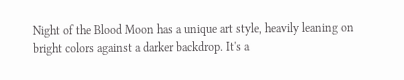Night of the Blood Moon has a unique art style, heavily leaning on bright colors against a darker backdrop. It's a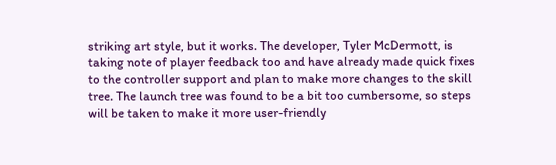striking art style, but it works. The developer, Tyler McDermott, is taking note of player feedback too and have already made quick fixes to the controller support and plan to make more changes to the skill tree. The launch tree was found to be a bit too cumbersome, so steps will be taken to make it more user-friendly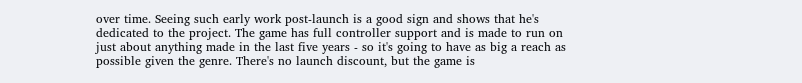over time. Seeing such early work post-launch is a good sign and shows that he's dedicated to the project. The game has full controller support and is made to run on just about anything made in the last five years - so it's going to have as big a reach as possible given the genre. There's no launch discount, but the game is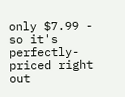only $7.99 - so it's perfectly-priced right out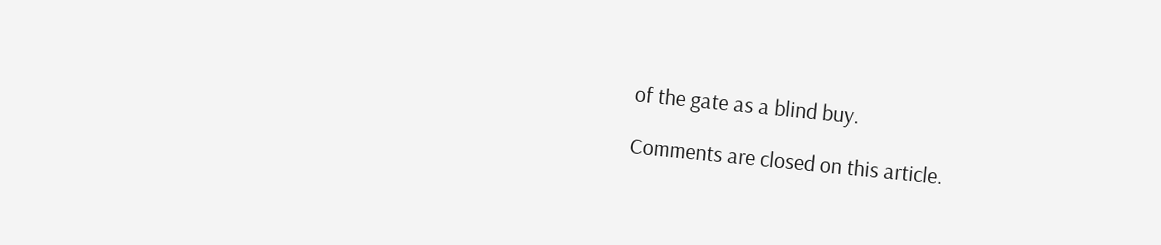of the gate as a blind buy.

Comments are closed on this article.